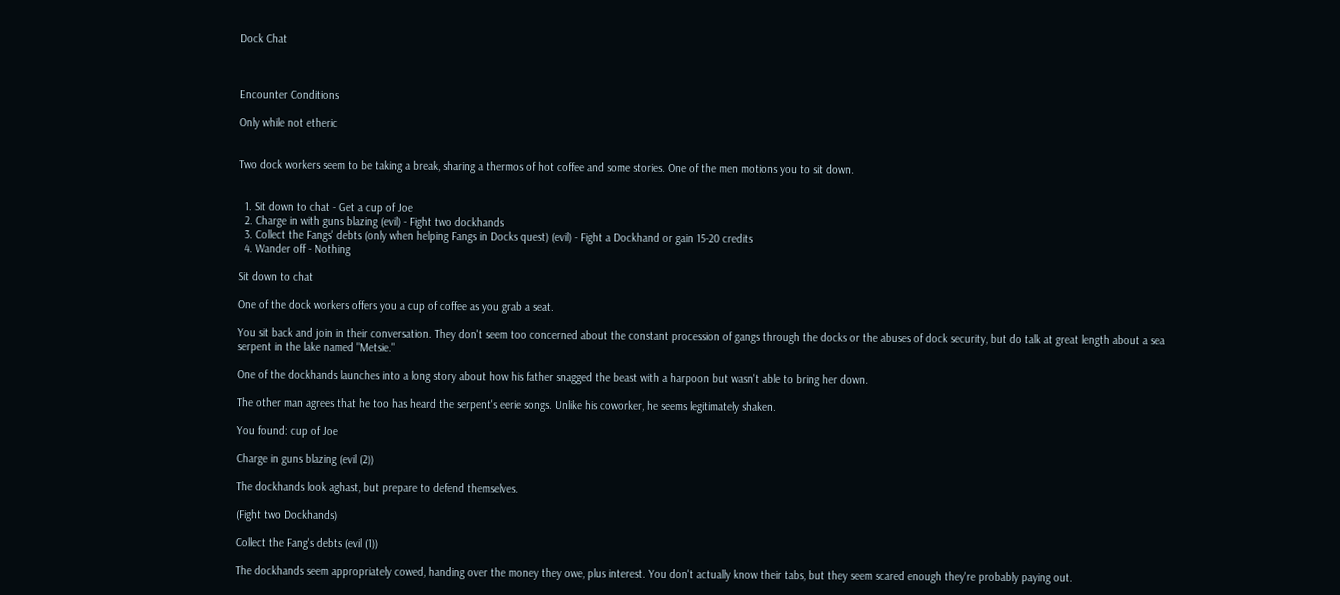Dock Chat



Encounter Conditions

Only while not etheric


Two dock workers seem to be taking a break, sharing a thermos of hot coffee and some stories. One of the men motions you to sit down.


  1. Sit down to chat - Get a cup of Joe
  2. Charge in with guns blazing (evil) - Fight two dockhands
  3. Collect the Fangs' debts (only when helping Fangs in Docks quest) (evil) - Fight a Dockhand or gain 15-20 credits
  4. Wander off - Nothing

Sit down to chat

One of the dock workers offers you a cup of coffee as you grab a seat.

You sit back and join in their conversation. They don't seem too concerned about the constant procession of gangs through the docks or the abuses of dock security, but do talk at great length about a sea serpent in the lake named "Metsie."

One of the dockhands launches into a long story about how his father snagged the beast with a harpoon but wasn't able to bring her down.

The other man agrees that he too has heard the serpent's eerie songs. Unlike his coworker, he seems legitimately shaken.

You found: cup of Joe

Charge in guns blazing (evil (2))

The dockhands look aghast, but prepare to defend themselves.

(Fight two Dockhands)

Collect the Fang's debts (evil (1))

The dockhands seem appropriately cowed, handing over the money they owe, plus interest. You don't actually know their tabs, but they seem scared enough they're probably paying out.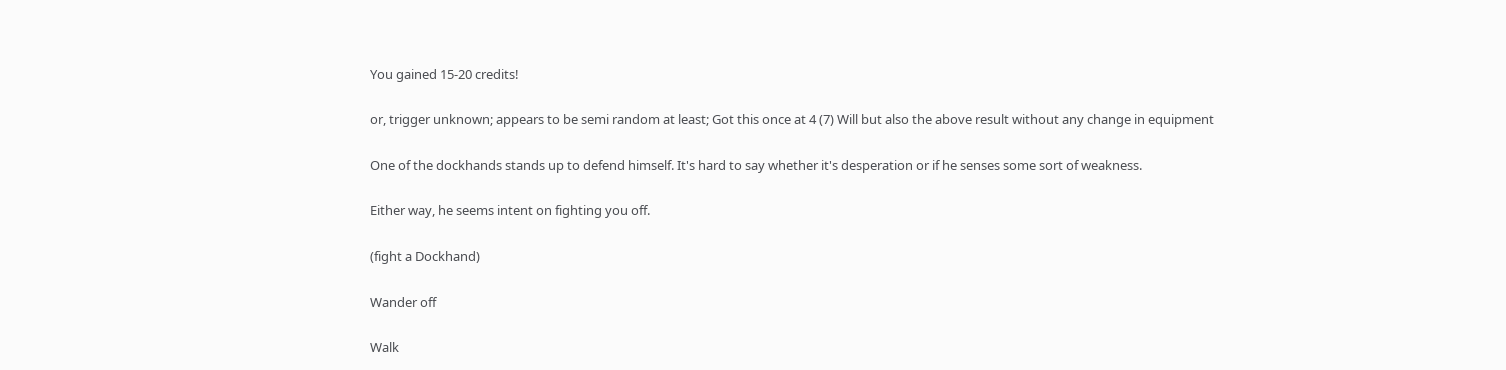You gained 15-20 credits!

or, trigger unknown; appears to be semi random at least; Got this once at 4 (7) Will but also the above result without any change in equipment

One of the dockhands stands up to defend himself. It's hard to say whether it's desperation or if he senses some sort of weakness.

Either way, he seems intent on fighting you off.

(fight a Dockhand)

Wander off

Walk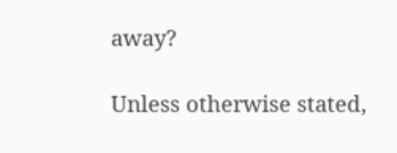away?

Unless otherwise stated,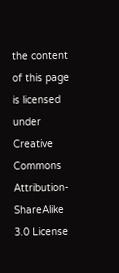the content of this page is licensed under Creative Commons Attribution-ShareAlike 3.0 License